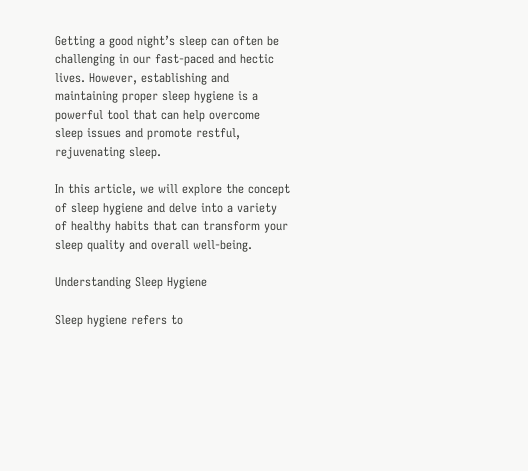Getting a good night’s sleep can often be challenging in our fast-paced and hectic lives. However, establishing and maintaining proper sleep hygiene is a powerful tool that can help overcome sleep issues and promote restful, rejuvenating sleep.

In this article, we will explore the concept of sleep hygiene and delve into a variety of healthy habits that can transform your sleep quality and overall well-being.

Understanding Sleep Hygiene

Sleep hygiene refers to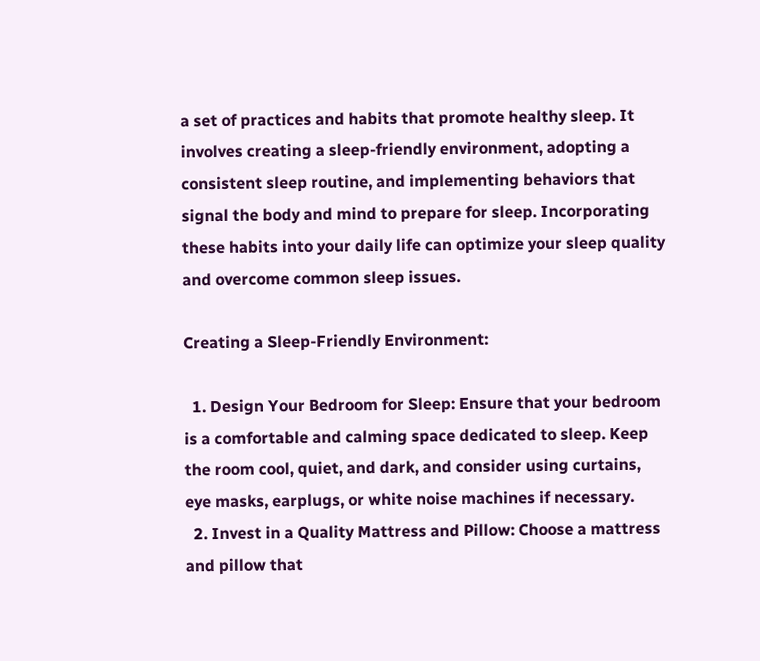a set of practices and habits that promote healthy sleep. It involves creating a sleep-friendly environment, adopting a consistent sleep routine, and implementing behaviors that signal the body and mind to prepare for sleep. Incorporating these habits into your daily life can optimize your sleep quality and overcome common sleep issues.

Creating a Sleep-Friendly Environment:

  1. Design Your Bedroom for Sleep: Ensure that your bedroom is a comfortable and calming space dedicated to sleep. Keep the room cool, quiet, and dark, and consider using curtains, eye masks, earplugs, or white noise machines if necessary.
  2. Invest in a Quality Mattress and Pillow: Choose a mattress and pillow that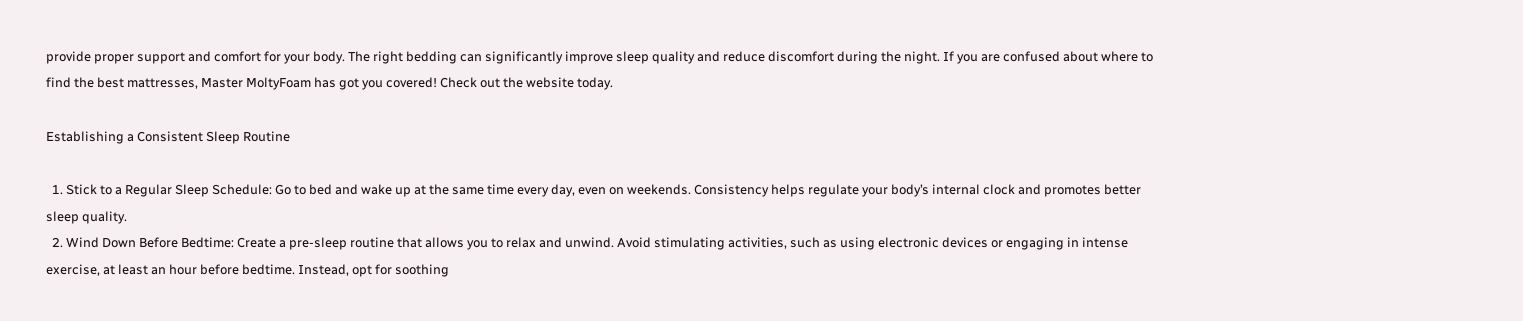provide proper support and comfort for your body. The right bedding can significantly improve sleep quality and reduce discomfort during the night. If you are confused about where to find the best mattresses, Master MoltyFoam has got you covered! Check out the website today.

Establishing a Consistent Sleep Routine

  1. Stick to a Regular Sleep Schedule: Go to bed and wake up at the same time every day, even on weekends. Consistency helps regulate your body’s internal clock and promotes better sleep quality.
  2. Wind Down Before Bedtime: Create a pre-sleep routine that allows you to relax and unwind. Avoid stimulating activities, such as using electronic devices or engaging in intense exercise, at least an hour before bedtime. Instead, opt for soothing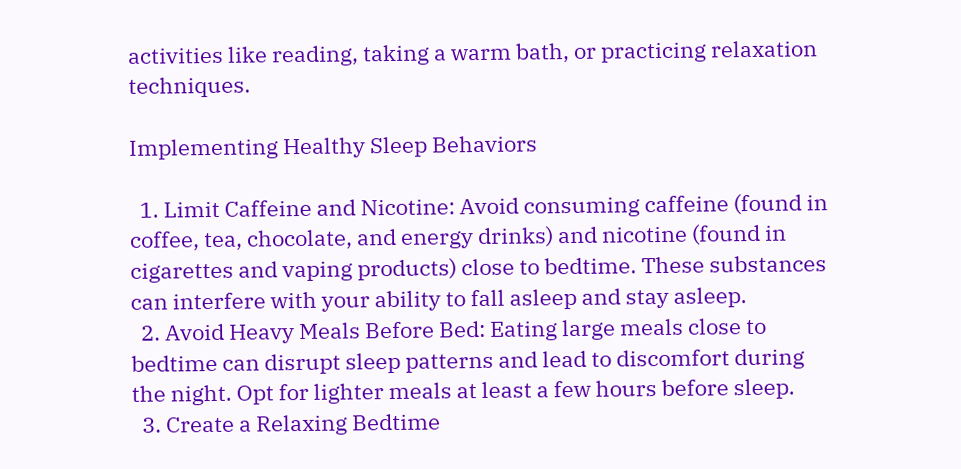activities like reading, taking a warm bath, or practicing relaxation techniques.

Implementing Healthy Sleep Behaviors

  1. Limit Caffeine and Nicotine: Avoid consuming caffeine (found in coffee, tea, chocolate, and energy drinks) and nicotine (found in cigarettes and vaping products) close to bedtime. These substances can interfere with your ability to fall asleep and stay asleep.
  2. Avoid Heavy Meals Before Bed: Eating large meals close to bedtime can disrupt sleep patterns and lead to discomfort during the night. Opt for lighter meals at least a few hours before sleep.
  3. Create a Relaxing Bedtime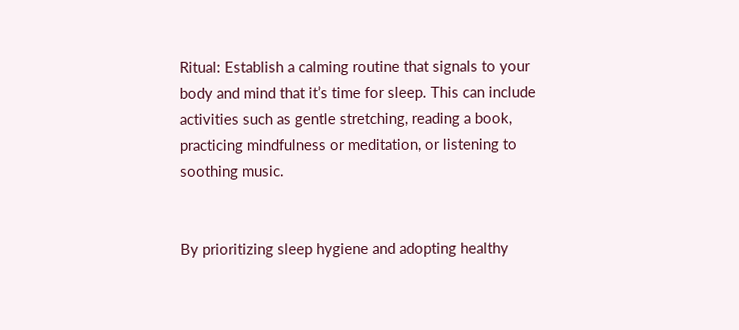Ritual: Establish a calming routine that signals to your body and mind that it’s time for sleep. This can include activities such as gentle stretching, reading a book, practicing mindfulness or meditation, or listening to soothing music.


By prioritizing sleep hygiene and adopting healthy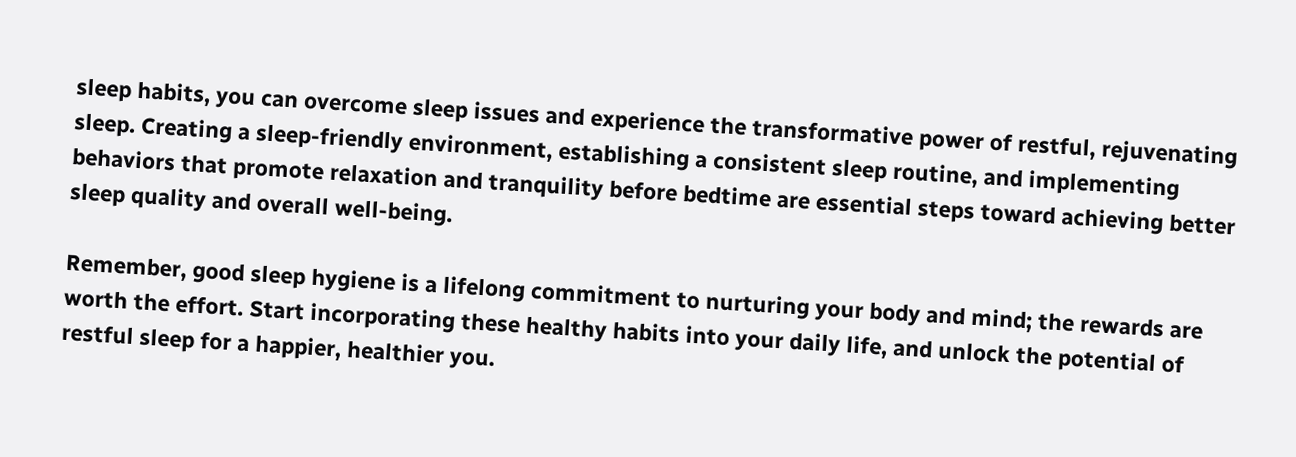sleep habits, you can overcome sleep issues and experience the transformative power of restful, rejuvenating sleep. Creating a sleep-friendly environment, establishing a consistent sleep routine, and implementing behaviors that promote relaxation and tranquility before bedtime are essential steps toward achieving better sleep quality and overall well-being.

Remember, good sleep hygiene is a lifelong commitment to nurturing your body and mind; the rewards are worth the effort. Start incorporating these healthy habits into your daily life, and unlock the potential of restful sleep for a happier, healthier you.